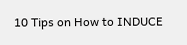10 Tips on How to INDUCE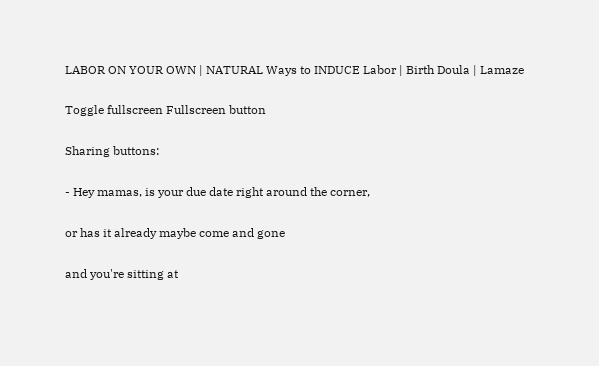LABOR ON YOUR OWN | NATURAL Ways to INDUCE Labor | Birth Doula | Lamaze

Toggle fullscreen Fullscreen button

Sharing buttons:

- Hey mamas, is your due date right around the corner,

or has it already maybe come and gone

and you're sitting at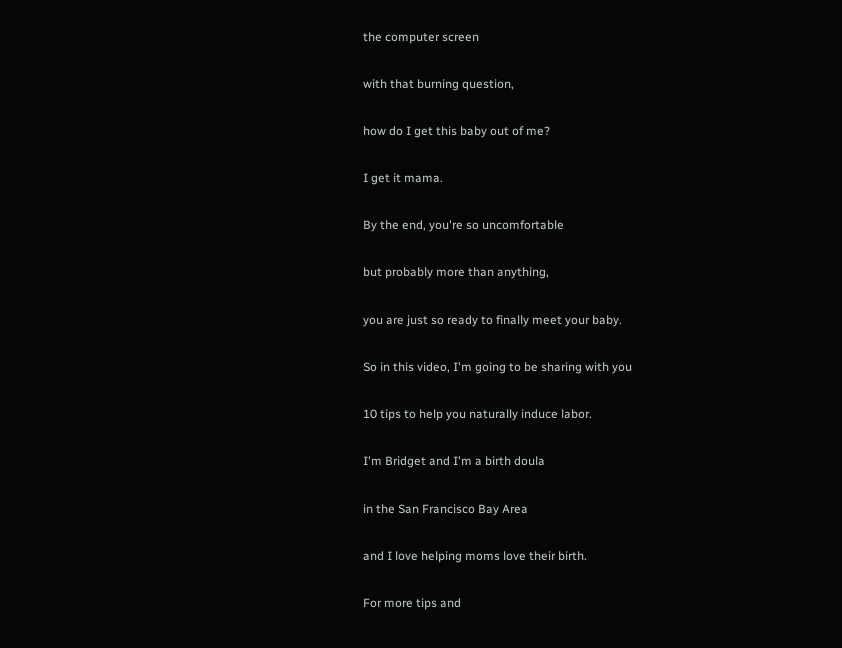the computer screen

with that burning question,

how do I get this baby out of me?

I get it mama.

By the end, you're so uncomfortable

but probably more than anything,

you are just so ready to finally meet your baby.

So in this video, I'm going to be sharing with you

10 tips to help you naturally induce labor.

I'm Bridget and I'm a birth doula

in the San Francisco Bay Area

and I love helping moms love their birth.

For more tips and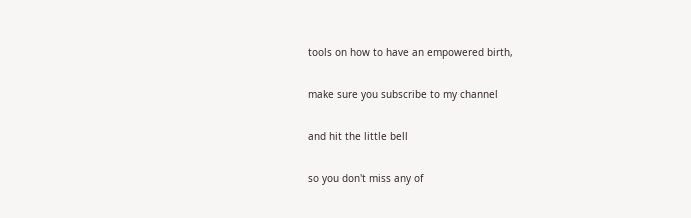tools on how to have an empowered birth,

make sure you subscribe to my channel

and hit the little bell

so you don't miss any of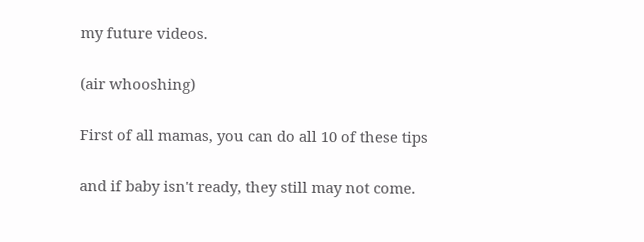my future videos.

(air whooshing)

First of all mamas, you can do all 10 of these tips

and if baby isn't ready, they still may not come.